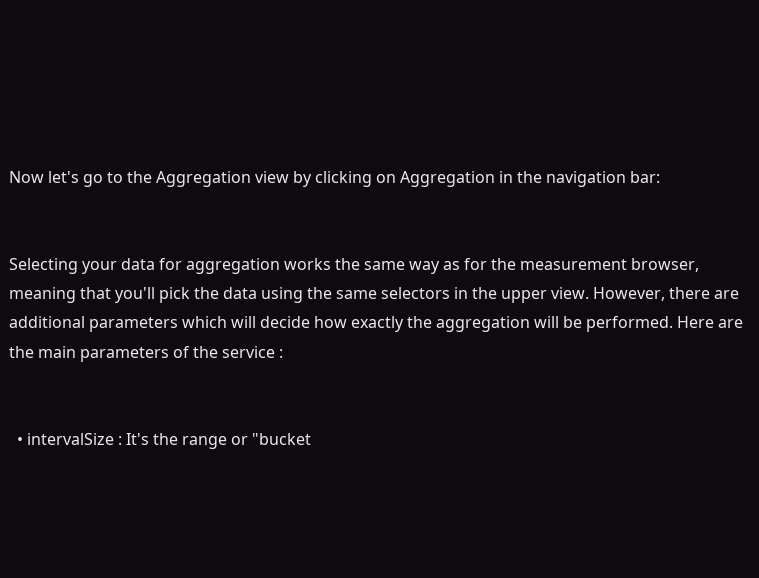Now let's go to the Aggregation view by clicking on Aggregation in the navigation bar:


Selecting your data for aggregation works the same way as for the measurement browser, meaning that you'll pick the data using the same selectors in the upper view. However, there are additional parameters which will decide how exactly the aggregation will be performed. Here are the main parameters of the service :


  • intervalSize : It's the range or "bucket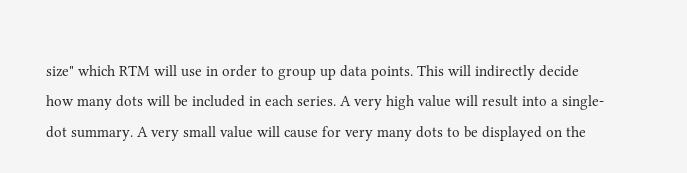size" which RTM will use in order to group up data points. This will indirectly decide how many dots will be included in each series. A very high value will result into a single-dot summary. A very small value will cause for very many dots to be displayed on the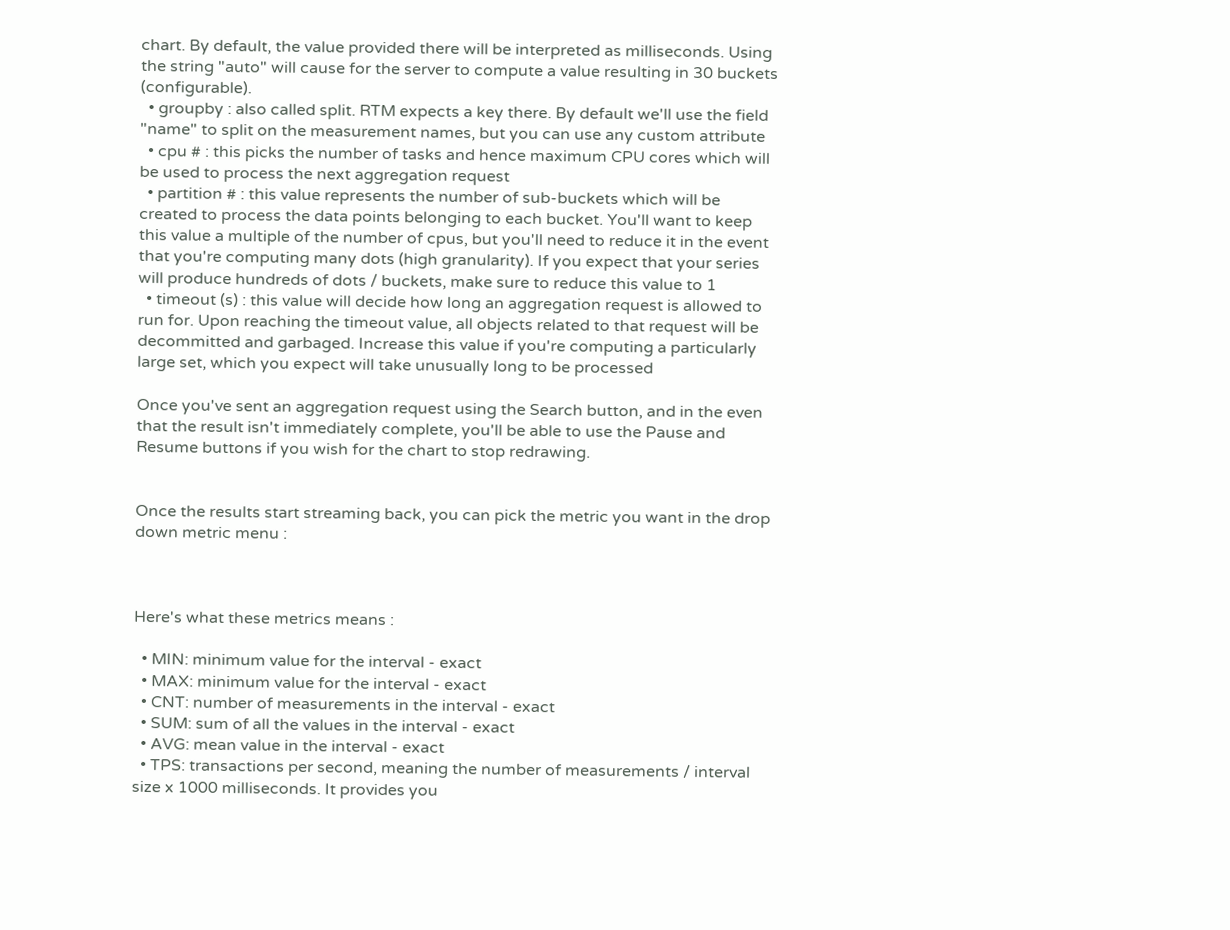chart. By default, the value provided there will be interpreted as milliseconds. Using the string "auto" will cause for the server to compute a value resulting in 30 buckets (configurable).
  • groupby : also called split. RTM expects a key there. By default we'll use the field "name" to split on the measurement names, but you can use any custom attribute
  • cpu # : this picks the number of tasks and hence maximum CPU cores which will be used to process the next aggregation request
  • partition # : this value represents the number of sub-buckets which will be created to process the data points belonging to each bucket. You'll want to keep this value a multiple of the number of cpus, but you'll need to reduce it in the event that you're computing many dots (high granularity). If you expect that your series will produce hundreds of dots / buckets, make sure to reduce this value to 1
  • timeout (s) : this value will decide how long an aggregation request is allowed to run for. Upon reaching the timeout value, all objects related to that request will be decommitted and garbaged. Increase this value if you're computing a particularly large set, which you expect will take unusually long to be processed

Once you've sent an aggregation request using the Search button, and in the even that the result isn't immediately complete, you'll be able to use the Pause and Resume buttons if you wish for the chart to stop redrawing.


Once the results start streaming back, you can pick the metric you want in the drop down metric menu :



Here's what these metrics means :

  • MIN: minimum value for the interval - exact
  • MAX: minimum value for the interval - exact
  • CNT: number of measurements in the interval - exact
  • SUM: sum of all the values in the interval - exact
  • AVG: mean value in the interval - exact
  • TPS: transactions per second, meaning the number of measurements / interval size x 1000 milliseconds. It provides you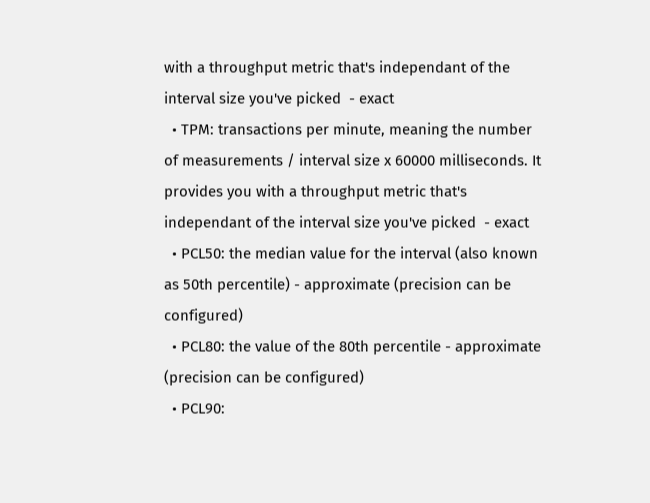with a throughput metric that's independant of the interval size you've picked  - exact
  • TPM: transactions per minute, meaning the number of measurements / interval size x 60000 milliseconds. It provides you with a throughput metric that's independant of the interval size you've picked  - exact
  • PCL50: the median value for the interval (also known as 50th percentile) - approximate (precision can be configured)
  • PCL80: the value of the 80th percentile - approximate (precision can be configured)
  • PCL90: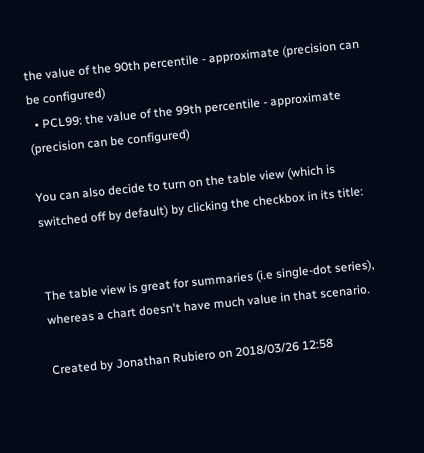the value of the 90th percentile - approximate (precision can be configured)
  • PCL99: the value of the 99th percentile - approximate (precision can be configured)

You can also decide to turn on the table view (which is switched off by default) by clicking the checkbox in its title:


The table view is great for summaries (i.e single-dot series), whereas a chart doesn't have much value in that scenario.

Created by Jonathan Rubiero on 2018/03/26 12:58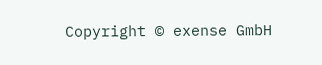Copyright © exense GmbH